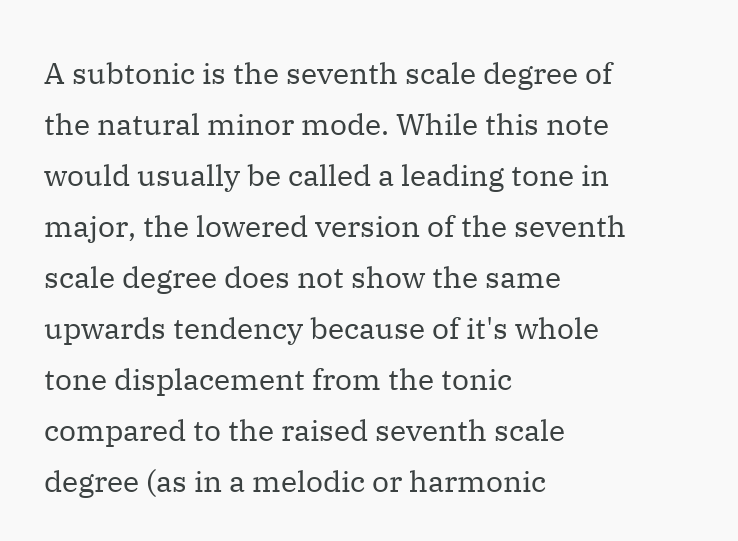A subtonic is the seventh scale degree of the natural minor mode. While this note would usually be called a leading tone in major, the lowered version of the seventh scale degree does not show the same upwards tendency because of it's whole tone displacement from the tonic compared to the raised seventh scale degree (as in a melodic or harmonic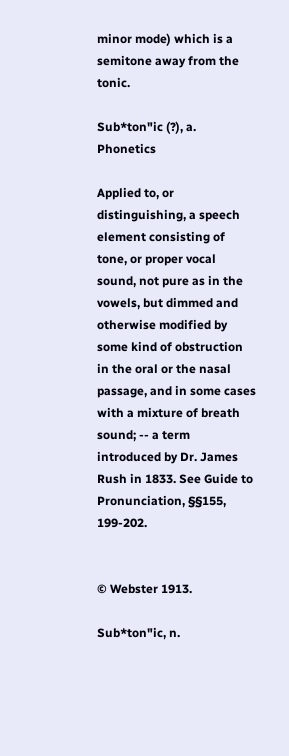minor mode) which is a semitone away from the tonic.

Sub*ton"ic (?), a. Phonetics

Applied to, or distinguishing, a speech element consisting of tone, or proper vocal sound, not pure as in the vowels, but dimmed and otherwise modified by some kind of obstruction in the oral or the nasal passage, and in some cases with a mixture of breath sound; -- a term introduced by Dr. James Rush in 1833. See Guide to Pronunciation, §§155, 199-202.


© Webster 1913.

Sub*ton"ic, n.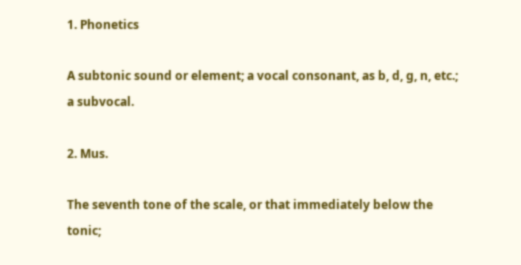1. Phonetics

A subtonic sound or element; a vocal consonant, as b, d, g, n, etc.; a subvocal.

2. Mus.

The seventh tone of the scale, or that immediately below the tonic;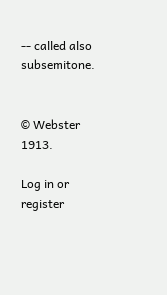-- called also subsemitone.


© Webster 1913.

Log in or register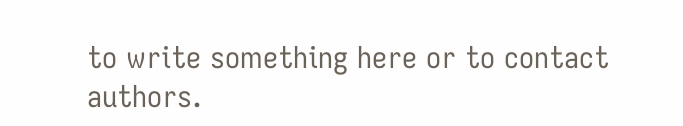to write something here or to contact authors.